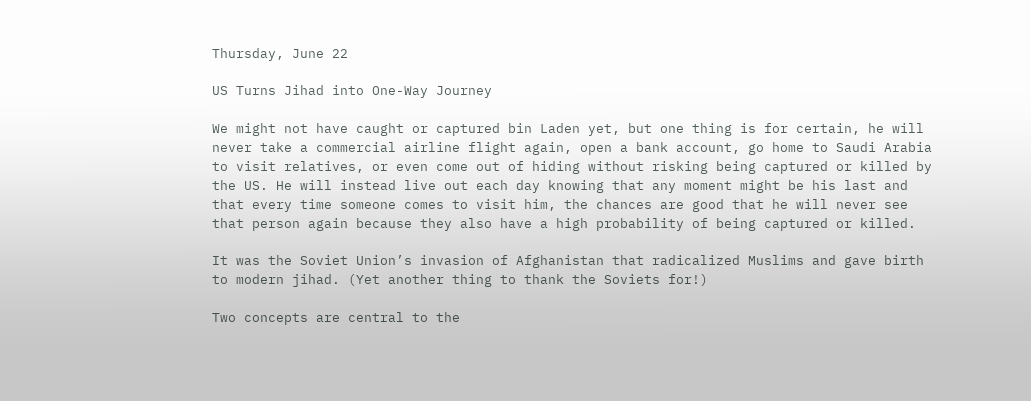Thursday, June 22

US Turns Jihad into One-Way Journey

We might not have caught or captured bin Laden yet, but one thing is for certain, he will never take a commercial airline flight again, open a bank account, go home to Saudi Arabia to visit relatives, or even come out of hiding without risking being captured or killed by the US. He will instead live out each day knowing that any moment might be his last and that every time someone comes to visit him, the chances are good that he will never see that person again because they also have a high probability of being captured or killed.

It was the Soviet Union’s invasion of Afghanistan that radicalized Muslims and gave birth to modern jihad. (Yet another thing to thank the Soviets for!)

Two concepts are central to the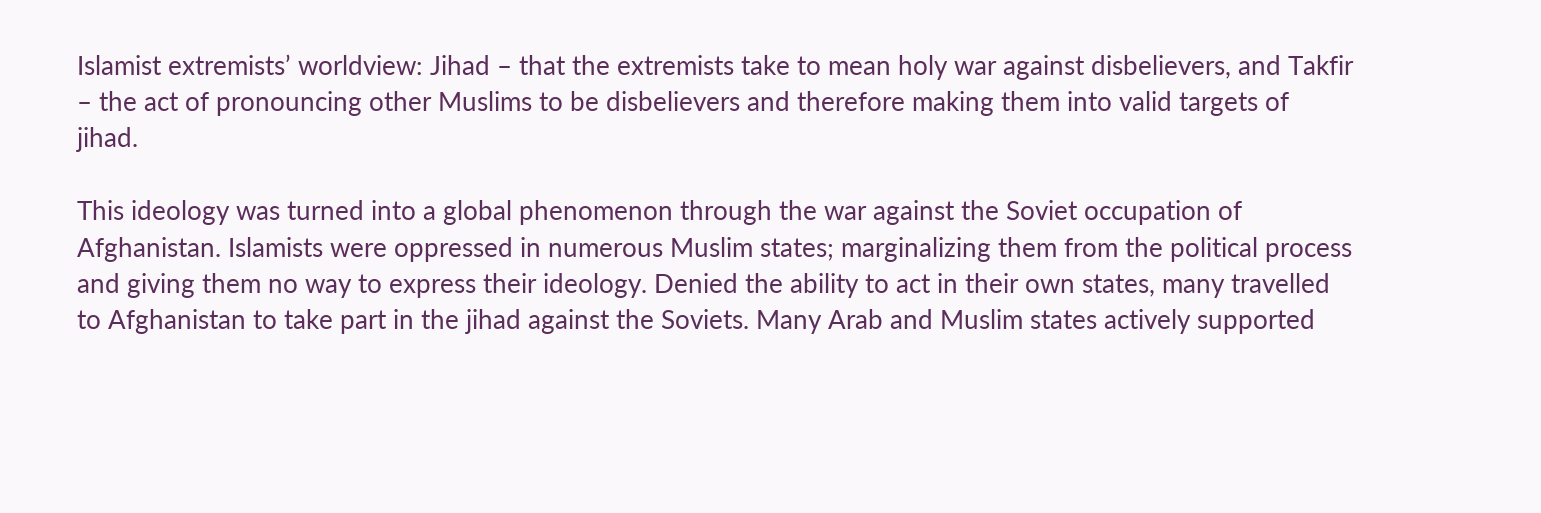Islamist extremists’ worldview: Jihad – that the extremists take to mean holy war against disbelievers, and Takfir – the act of pronouncing other Muslims to be disbelievers and therefore making them into valid targets of jihad.

This ideology was turned into a global phenomenon through the war against the Soviet occupation of Afghanistan. Islamists were oppressed in numerous Muslim states; marginalizing them from the political process and giving them no way to express their ideology. Denied the ability to act in their own states, many travelled to Afghanistan to take part in the jihad against the Soviets. Many Arab and Muslim states actively supported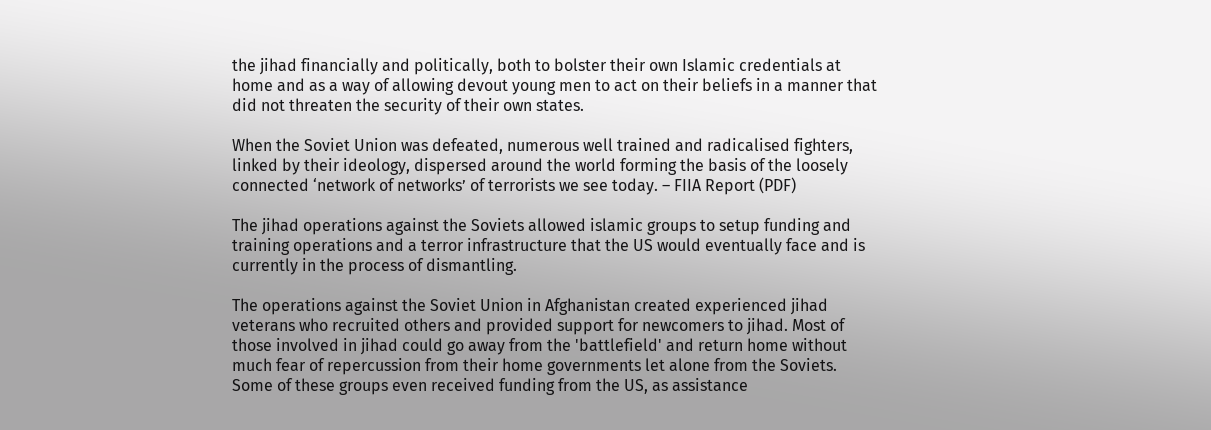the jihad financially and politically, both to bolster their own Islamic credentials at home and as a way of allowing devout young men to act on their beliefs in a manner that did not threaten the security of their own states.

When the Soviet Union was defeated, numerous well trained and radicalised fighters, linked by their ideology, dispersed around the world forming the basis of the loosely connected ‘network of networks’ of terrorists we see today. – FIIA Report (PDF)

The jihad operations against the Soviets allowed islamic groups to setup funding and training operations and a terror infrastructure that the US would eventually face and is currently in the process of dismantling.

The operations against the Soviet Union in Afghanistan created experienced jihad veterans who recruited others and provided support for newcomers to jihad. Most of those involved in jihad could go away from the 'battlefield' and return home without much fear of repercussion from their home governments let alone from the Soviets. Some of these groups even received funding from the US, as assistance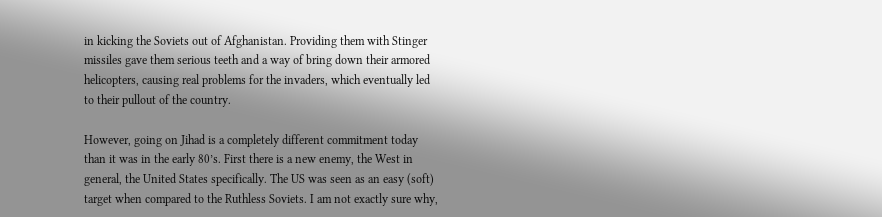in kicking the Soviets out of Afghanistan. Providing them with Stinger missiles gave them serious teeth and a way of bring down their armored helicopters, causing real problems for the invaders, which eventually led to their pullout of the country.

However, going on Jihad is a completely different commitment today than it was in the early 80’s. First there is a new enemy, the West in general, the United States specifically. The US was seen as an easy (soft) target when compared to the Ruthless Soviets. I am not exactly sure why,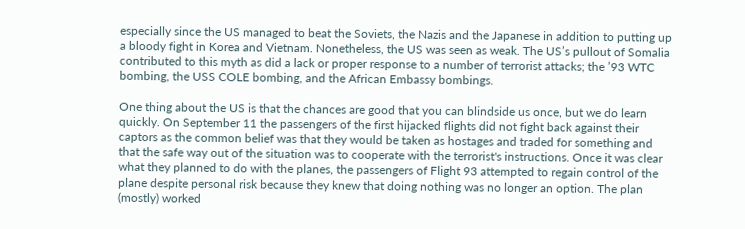especially since the US managed to beat the Soviets, the Nazis and the Japanese in addition to putting up a bloody fight in Korea and Vietnam. Nonetheless, the US was seen as weak. The US’s pullout of Somalia contributed to this myth as did a lack or proper response to a number of terrorist attacks; the ’93 WTC bombing, the USS COLE bombing, and the African Embassy bombings.

One thing about the US is that the chances are good that you can blindside us once, but we do learn quickly. On September 11 the passengers of the first hijacked flights did not fight back against their captors as the common belief was that they would be taken as hostages and traded for something and that the safe way out of the situation was to cooperate with the terrorist's instructions. Once it was clear what they planned to do with the planes, the passengers of Flight 93 attempted to regain control of the plane despite personal risk because they knew that doing nothing was no longer an option. The plan (mostly) worked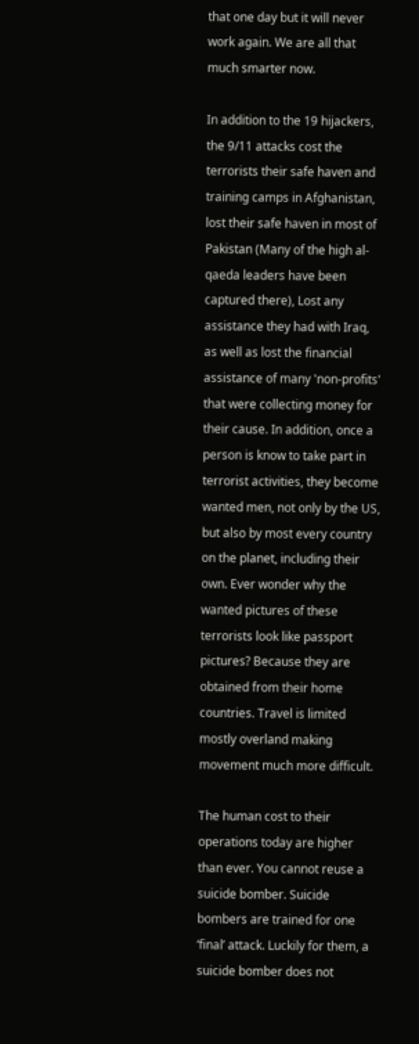that one day but it will never work again. We are all that much smarter now.

In addition to the 19 hijackers, the 9/11 attacks cost the terrorists their safe haven and training camps in Afghanistan, lost their safe haven in most of Pakistan (Many of the high al-qaeda leaders have been captured there), Lost any assistance they had with Iraq, as well as lost the financial assistance of many 'non-profits' that were collecting money for their cause. In addition, once a person is know to take part in terrorist activities, they become wanted men, not only by the US, but also by most every country on the planet, including their own. Ever wonder why the wanted pictures of these terrorists look like passport pictures? Because they are obtained from their home countries. Travel is limited mostly overland making movement much more difficult.

The human cost to their operations today are higher than ever. You cannot reuse a suicide bomber. Suicide bombers are trained for one ‘final’ attack. Luckily for them, a suicide bomber does not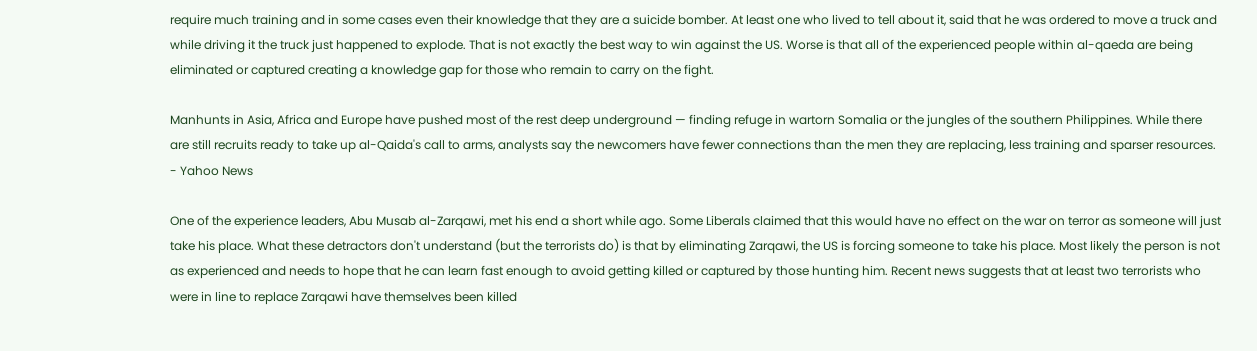require much training and in some cases even their knowledge that they are a suicide bomber. At least one who lived to tell about it, said that he was ordered to move a truck and while driving it the truck just happened to explode. That is not exactly the best way to win against the US. Worse is that all of the experienced people within al-qaeda are being eliminated or captured creating a knowledge gap for those who remain to carry on the fight.

Manhunts in Asia, Africa and Europe have pushed most of the rest deep underground — finding refuge in wartorn Somalia or the jungles of the southern Philippines. While there are still recruits ready to take up al-Qaida's call to arms, analysts say the newcomers have fewer connections than the men they are replacing, less training and sparser resources. - Yahoo News

One of the experience leaders, Abu Musab al-Zarqawi, met his end a short while ago. Some Liberals claimed that this would have no effect on the war on terror as someone will just take his place. What these detractors don't understand (but the terrorists do) is that by eliminating Zarqawi, the US is forcing someone to take his place. Most likely the person is not as experienced and needs to hope that he can learn fast enough to avoid getting killed or captured by those hunting him. Recent news suggests that at least two terrorists who were in line to replace Zarqawi have themselves been killed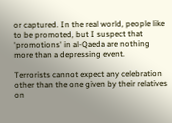or captured. In the real world, people like to be promoted, but I suspect that 'promotions' in al-Qaeda are nothing more than a depressing event.

Terrorists cannot expect any celebration other than the one given by their relatives on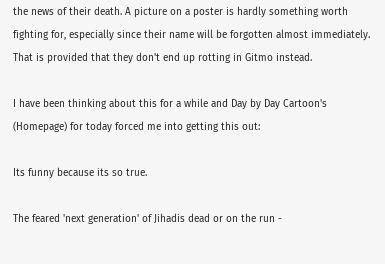the news of their death. A picture on a poster is hardly something worth fighting for, especially since their name will be forgotten almost immediately. That is provided that they don't end up rotting in Gitmo instead.

I have been thinking about this for a while and Day by Day Cartoon's (Homepage) for today forced me into getting this out:

Its funny because its so true.

The feared 'next generation' of Jihadis dead or on the run -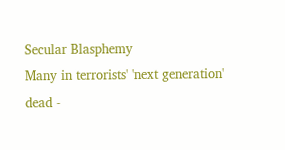Secular Blasphemy
Many in terrorists' 'next generation' dead -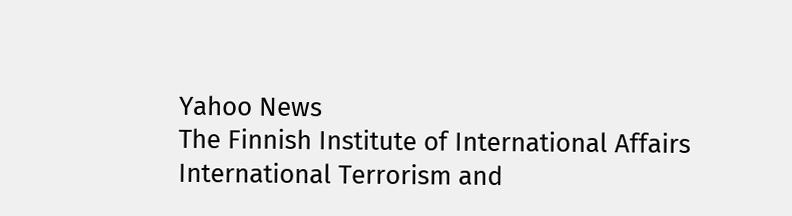Yahoo News
The Finnish Institute of International Affairs
International Terrorism and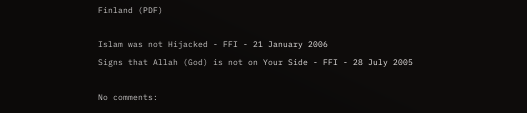Finland (PDF)

Islam was not Hijacked - FFI - 21 January 2006
Signs that Allah (God) is not on Your Side - FFI - 28 July 2005

No comments: